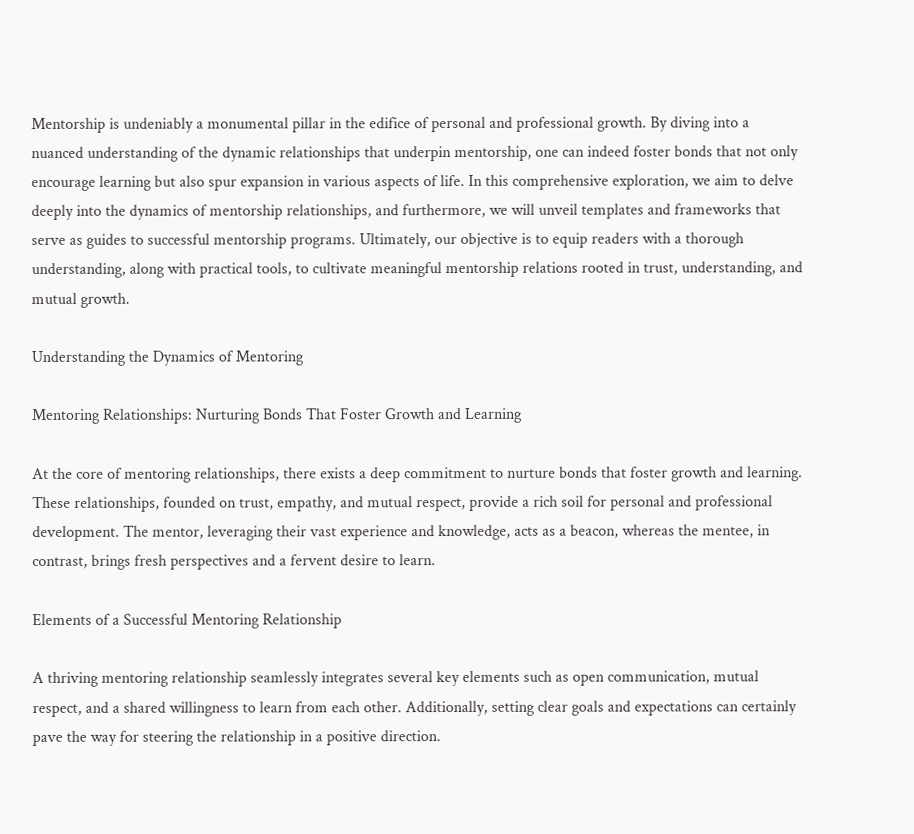Mentorship is undeniably a monumental pillar in the edifice of personal and professional growth. By diving into a nuanced understanding of the dynamic relationships that underpin mentorship, one can indeed foster bonds that not only encourage learning but also spur expansion in various aspects of life. In this comprehensive exploration, we aim to delve deeply into the dynamics of mentorship relationships, and furthermore, we will unveil templates and frameworks that serve as guides to successful mentorship programs. Ultimately, our objective is to equip readers with a thorough understanding, along with practical tools, to cultivate meaningful mentorship relations rooted in trust, understanding, and mutual growth.

Understanding the Dynamics of Mentoring

Mentoring Relationships: Nurturing Bonds That Foster Growth and Learning

At the core of mentoring relationships, there exists a deep commitment to nurture bonds that foster growth and learning. These relationships, founded on trust, empathy, and mutual respect, provide a rich soil for personal and professional development. The mentor, leveraging their vast experience and knowledge, acts as a beacon, whereas the mentee, in contrast, brings fresh perspectives and a fervent desire to learn.

Elements of a Successful Mentoring Relationship

A thriving mentoring relationship seamlessly integrates several key elements such as open communication, mutual respect, and a shared willingness to learn from each other. Additionally, setting clear goals and expectations can certainly pave the way for steering the relationship in a positive direction.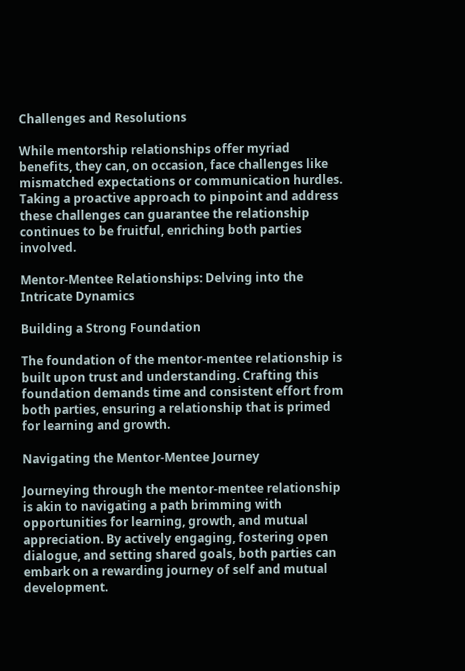Challenges and Resolutions

While mentorship relationships offer myriad benefits, they can, on occasion, face challenges like mismatched expectations or communication hurdles. Taking a proactive approach to pinpoint and address these challenges can guarantee the relationship continues to be fruitful, enriching both parties involved.

Mentor-Mentee Relationships: Delving into the Intricate Dynamics

Building a Strong Foundation

The foundation of the mentor-mentee relationship is built upon trust and understanding. Crafting this foundation demands time and consistent effort from both parties, ensuring a relationship that is primed for learning and growth.

Navigating the Mentor-Mentee Journey

Journeying through the mentor-mentee relationship is akin to navigating a path brimming with opportunities for learning, growth, and mutual appreciation. By actively engaging, fostering open dialogue, and setting shared goals, both parties can embark on a rewarding journey of self and mutual development.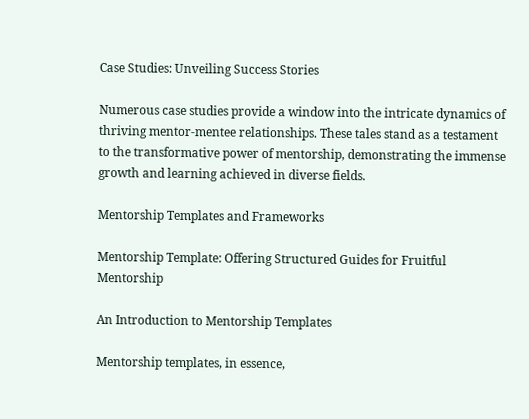Case Studies: Unveiling Success Stories

Numerous case studies provide a window into the intricate dynamics of thriving mentor-mentee relationships. These tales stand as a testament to the transformative power of mentorship, demonstrating the immense growth and learning achieved in diverse fields.

Mentorship Templates and Frameworks

Mentorship Template: Offering Structured Guides for Fruitful Mentorship

An Introduction to Mentorship Templates

Mentorship templates, in essence,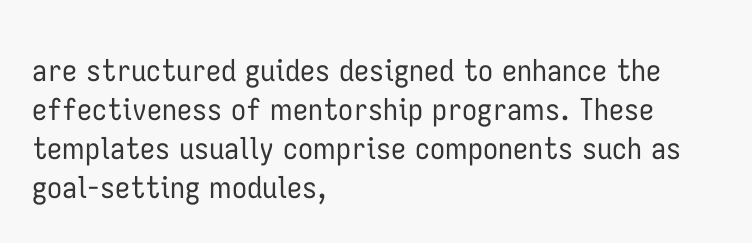are structured guides designed to enhance the effectiveness of mentorship programs. These templates usually comprise components such as goal-setting modules,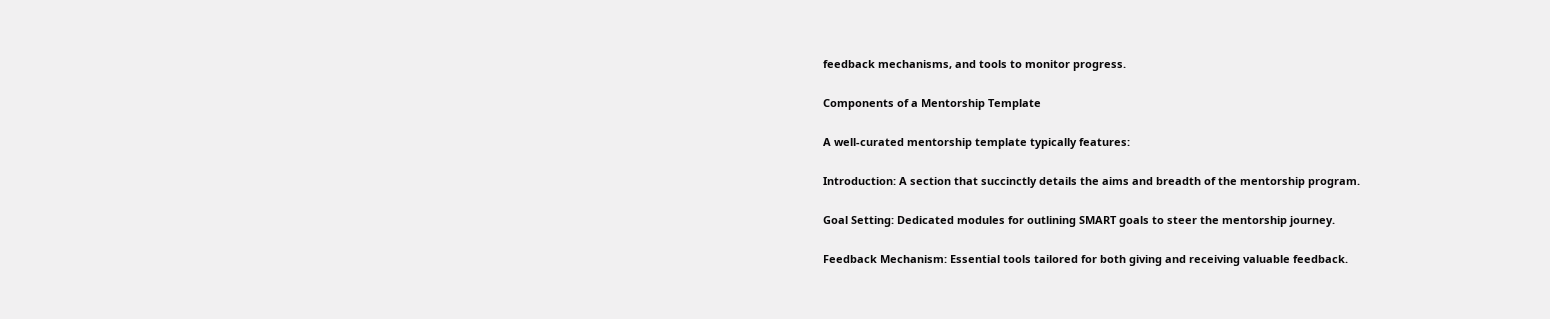feedback mechanisms, and tools to monitor progress.

Components of a Mentorship Template

A well-curated mentorship template typically features:

Introduction: A section that succinctly details the aims and breadth of the mentorship program.

Goal Setting: Dedicated modules for outlining SMART goals to steer the mentorship journey.

Feedback Mechanism: Essential tools tailored for both giving and receiving valuable feedback.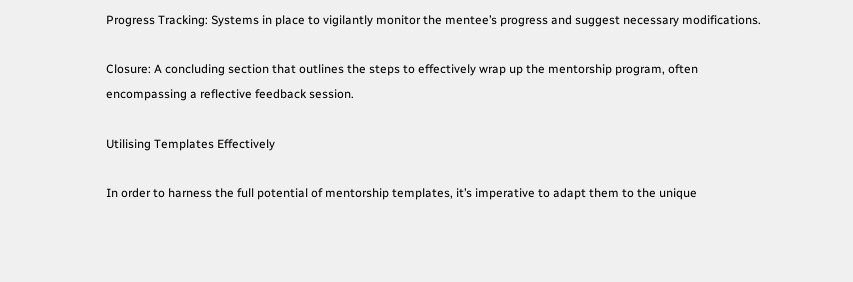Progress Tracking: Systems in place to vigilantly monitor the mentee’s progress and suggest necessary modifications.

Closure: A concluding section that outlines the steps to effectively wrap up the mentorship program, often encompassing a reflective feedback session.

Utilising Templates Effectively

In order to harness the full potential of mentorship templates, it’s imperative to adapt them to the unique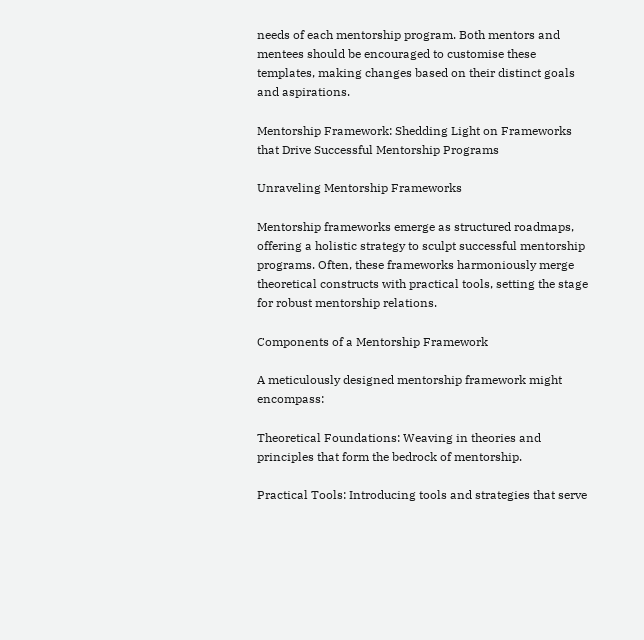needs of each mentorship program. Both mentors and mentees should be encouraged to customise these templates, making changes based on their distinct goals and aspirations.

Mentorship Framework: Shedding Light on Frameworks that Drive Successful Mentorship Programs

Unraveling Mentorship Frameworks

Mentorship frameworks emerge as structured roadmaps, offering a holistic strategy to sculpt successful mentorship programs. Often, these frameworks harmoniously merge theoretical constructs with practical tools, setting the stage for robust mentorship relations.

Components of a Mentorship Framework

A meticulously designed mentorship framework might encompass:

Theoretical Foundations: Weaving in theories and principles that form the bedrock of mentorship.

Practical Tools: Introducing tools and strategies that serve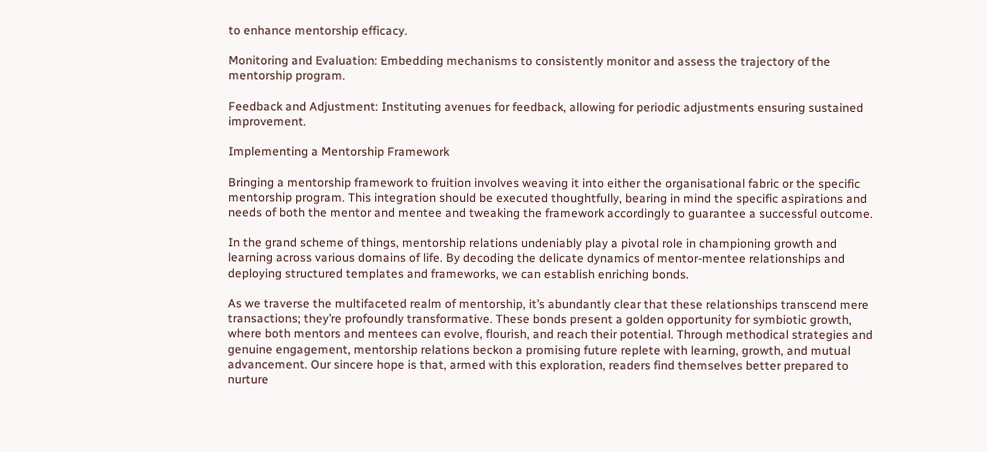to enhance mentorship efficacy.

Monitoring and Evaluation: Embedding mechanisms to consistently monitor and assess the trajectory of the mentorship program.

Feedback and Adjustment: Instituting avenues for feedback, allowing for periodic adjustments ensuring sustained improvement.

Implementing a Mentorship Framework

Bringing a mentorship framework to fruition involves weaving it into either the organisational fabric or the specific mentorship program. This integration should be executed thoughtfully, bearing in mind the specific aspirations and needs of both the mentor and mentee and tweaking the framework accordingly to guarantee a successful outcome.

In the grand scheme of things, mentorship relations undeniably play a pivotal role in championing growth and learning across various domains of life. By decoding the delicate dynamics of mentor-mentee relationships and deploying structured templates and frameworks, we can establish enriching bonds.

As we traverse the multifaceted realm of mentorship, it’s abundantly clear that these relationships transcend mere transactions; they’re profoundly transformative. These bonds present a golden opportunity for symbiotic growth, where both mentors and mentees can evolve, flourish, and reach their potential. Through methodical strategies and genuine engagement, mentorship relations beckon a promising future replete with learning, growth, and mutual advancement. Our sincere hope is that, armed with this exploration, readers find themselves better prepared to nurture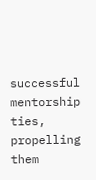successful mentorship ties, propelling them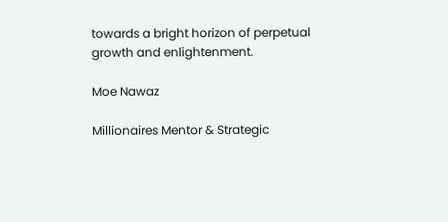towards a bright horizon of perpetual growth and enlightenment.

Moe Nawaz

Millionaires Mentor & Strategic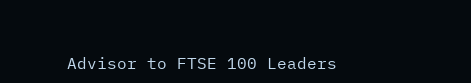Advisor to FTSE 100 Leaders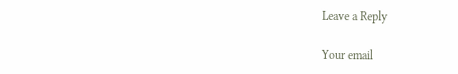Leave a Reply

Your email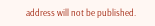address will not be published.